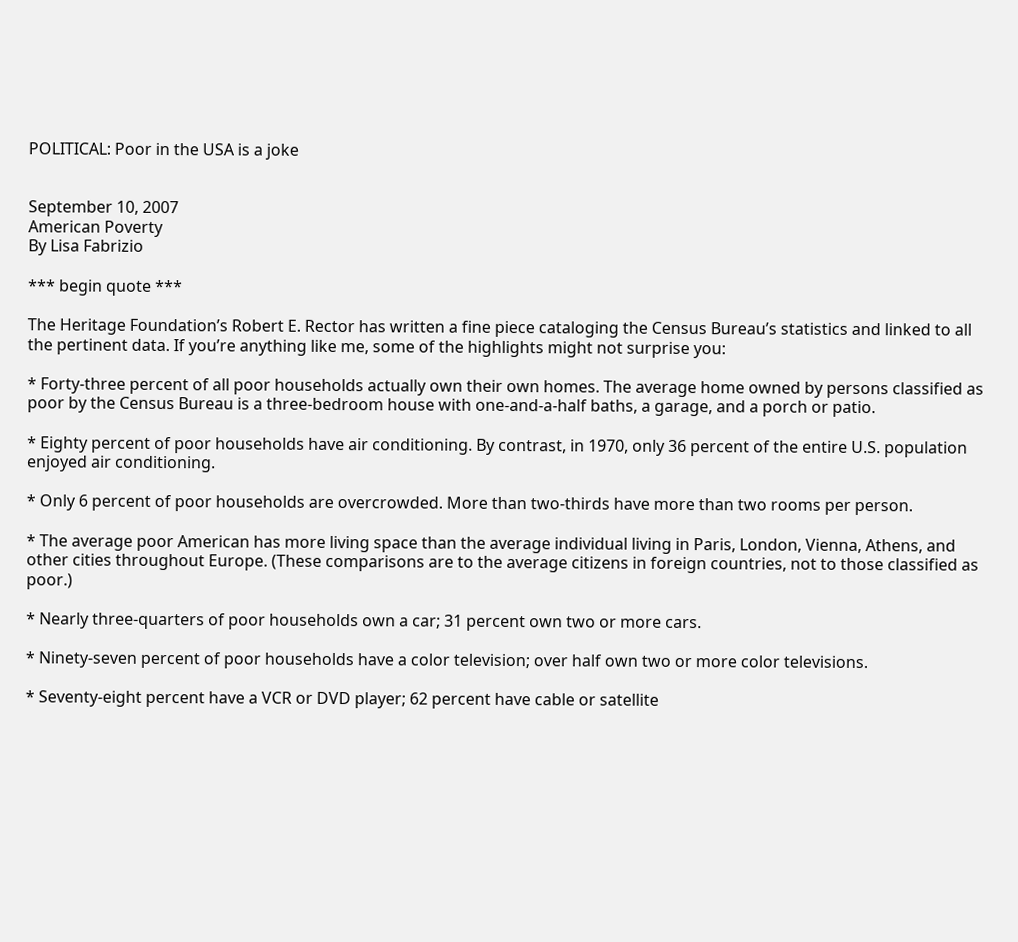POLITICAL: Poor in the USA is a joke


September 10, 2007
American Poverty
By Lisa Fabrizio

*** begin quote ***

The Heritage Foundation’s Robert E. Rector has written a fine piece cataloging the Census Bureau’s statistics and linked to all the pertinent data. If you’re anything like me, some of the highlights might not surprise you:

* Forty-three percent of all poor households actually own their own homes. The average home owned by persons classified as poor by the Census Bureau is a three-bedroom house with one-and-a-half baths, a garage, and a porch or patio.

* Eighty percent of poor households have air conditioning. By contrast, in 1970, only 36 percent of the entire U.S. population enjoyed air conditioning.

* Only 6 percent of poor households are overcrowded. More than two-thirds have more than two rooms per person.

* The average poor American has more living space than the average individual living in Paris, London, Vienna, Athens, and other cities throughout Europe. (These comparisons are to the average citizens in foreign countries, not to those classified as poor.)

* Nearly three-quarters of poor households own a car; 31 percent own two or more cars.

* Ninety-seven percent of poor households have a color television; over half own two or more color televisions.

* Seventy-eight percent have a VCR or DVD player; 62 percent have cable or satellite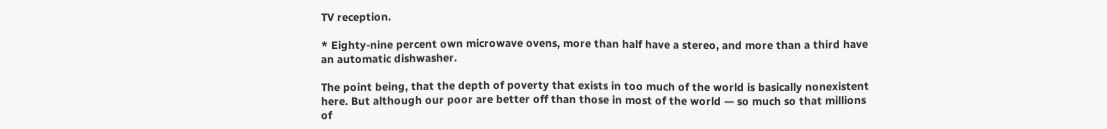TV reception.

* Eighty-nine percent own microwave ovens, more than half have a stereo, and more than a third have an automatic dishwasher.

The point being, that the depth of poverty that exists in too much of the world is basically nonexistent here. But although our poor are better off than those in most of the world — so much so that millions of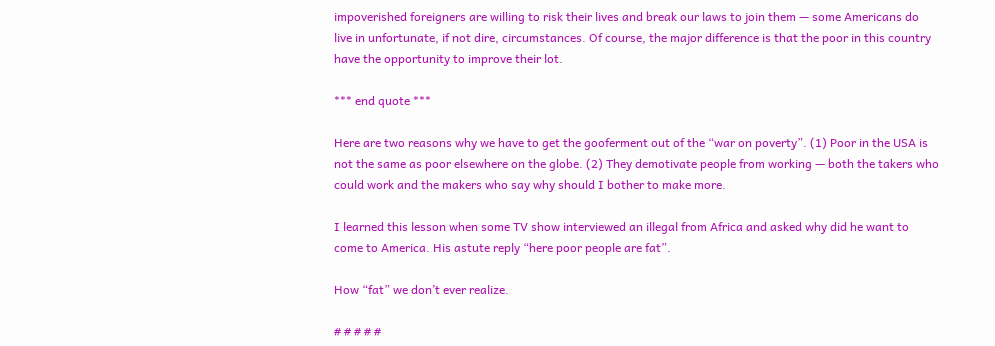impoverished foreigners are willing to risk their lives and break our laws to join them — some Americans do live in unfortunate, if not dire, circumstances. Of course, the major difference is that the poor in this country have the opportunity to improve their lot.

*** end quote ***

Here are two reasons why we have to get the gooferment out of the “war on poverty”. (1) Poor in the USA is not the same as poor elsewhere on the globe. (2) They demotivate people from working — both the takers who could work and the makers who say why should I bother to make more.

I learned this lesson when some TV show interviewed an illegal from Africa and asked why did he want to come to America. His astute reply “here poor people are fat”.

How “fat” we don’t ever realize.

# # # # #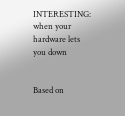INTERESTING: when your hardware lets you down


Based on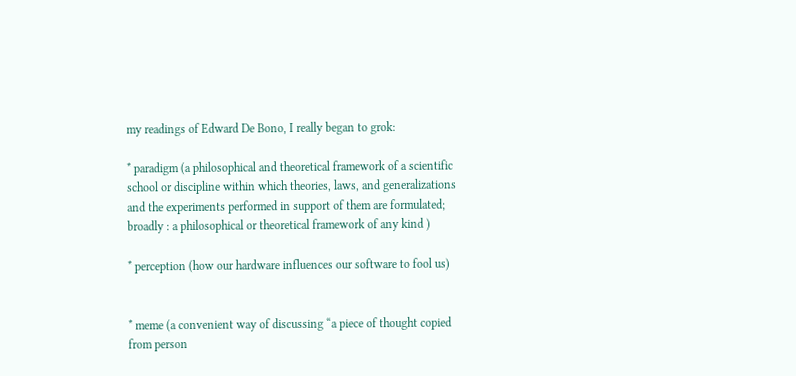my readings of Edward De Bono, I really began to grok:

* paradigm (a philosophical and theoretical framework of a scientific school or discipline within which theories, laws, and generalizations and the experiments performed in support of them are formulated; broadly : a philosophical or theoretical framework of any kind )

* perception (how our hardware influences our software to fool us)


* meme (a convenient way of discussing “a piece of thought copied from person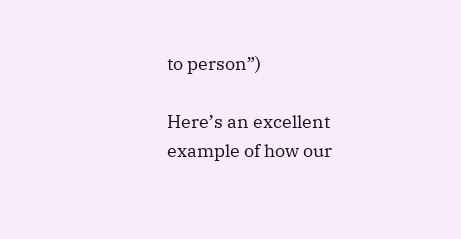to person”)

Here’s an excellent example of how our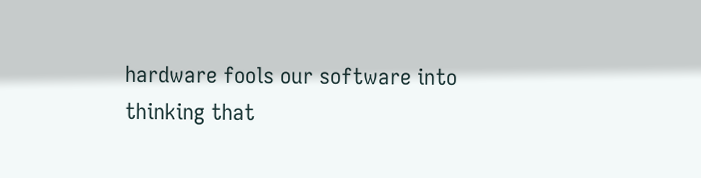hardware fools our software into thinking that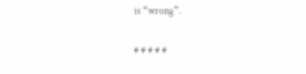is “wrong”.

# # # # #